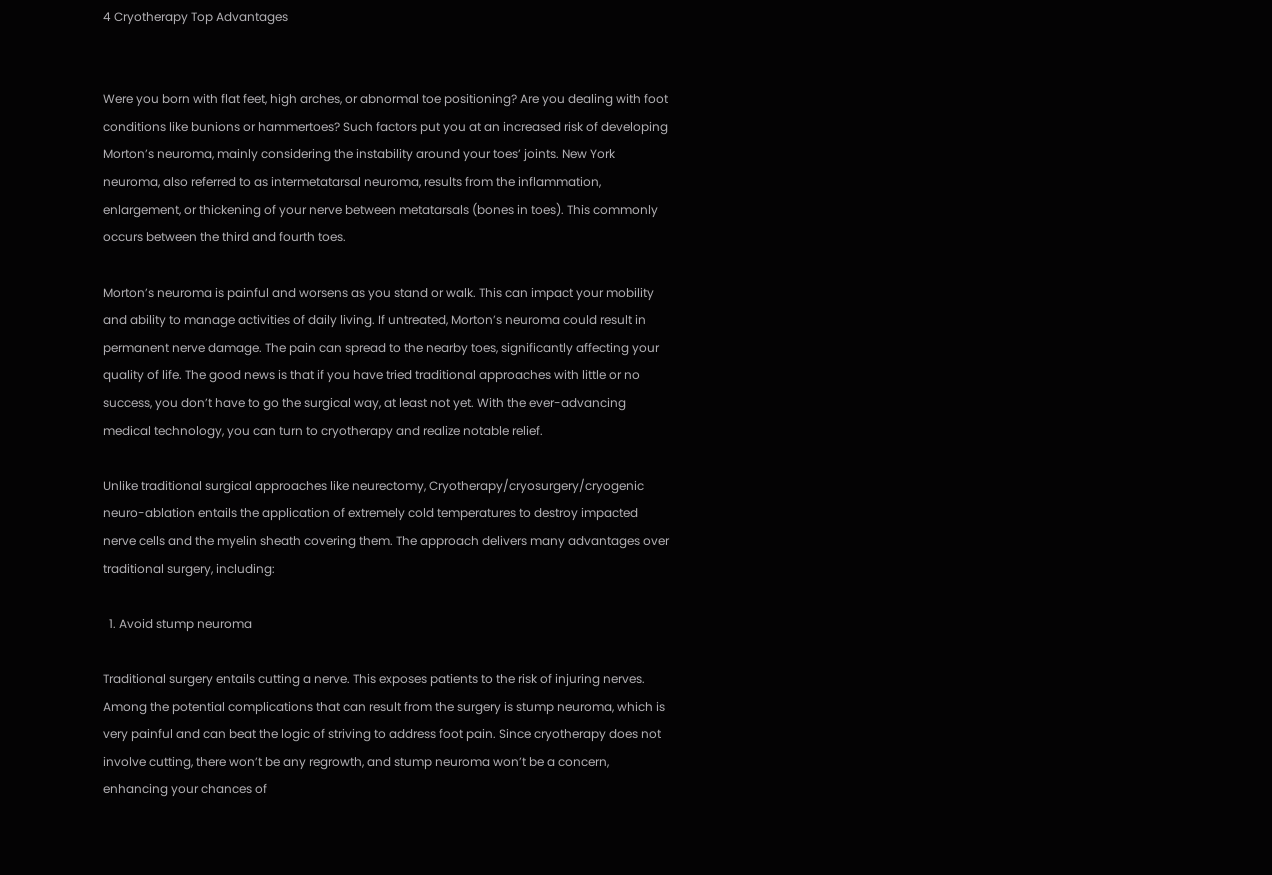4 Cryotherapy Top Advantages


Were you born with flat feet, high arches, or abnormal toe positioning? Are you dealing with foot conditions like bunions or hammertoes? Such factors put you at an increased risk of developing Morton’s neuroma, mainly considering the instability around your toes’ joints. New York neuroma, also referred to as intermetatarsal neuroma, results from the inflammation, enlargement, or thickening of your nerve between metatarsals (bones in toes). This commonly occurs between the third and fourth toes.

Morton’s neuroma is painful and worsens as you stand or walk. This can impact your mobility and ability to manage activities of daily living. If untreated, Morton’s neuroma could result in permanent nerve damage. The pain can spread to the nearby toes, significantly affecting your quality of life. The good news is that if you have tried traditional approaches with little or no success, you don’t have to go the surgical way, at least not yet. With the ever-advancing medical technology, you can turn to cryotherapy and realize notable relief.

Unlike traditional surgical approaches like neurectomy, Cryotherapy/cryosurgery/cryogenic neuro-ablation entails the application of extremely cold temperatures to destroy impacted nerve cells and the myelin sheath covering them. The approach delivers many advantages over traditional surgery, including:

  1. Avoid stump neuroma

Traditional surgery entails cutting a nerve. This exposes patients to the risk of injuring nerves. Among the potential complications that can result from the surgery is stump neuroma, which is very painful and can beat the logic of striving to address foot pain. Since cryotherapy does not involve cutting, there won’t be any regrowth, and stump neuroma won’t be a concern, enhancing your chances of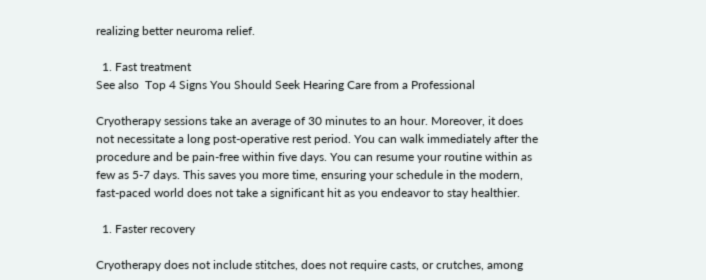realizing better neuroma relief.

  1. Fast treatment
See also  Top 4 Signs You Should Seek Hearing Care from a Professional

Cryotherapy sessions take an average of 30 minutes to an hour. Moreover, it does not necessitate a long post-operative rest period. You can walk immediately after the procedure and be pain-free within five days. You can resume your routine within as few as 5-7 days. This saves you more time, ensuring your schedule in the modern, fast-paced world does not take a significant hit as you endeavor to stay healthier.

  1. Faster recovery

Cryotherapy does not include stitches, does not require casts, or crutches, among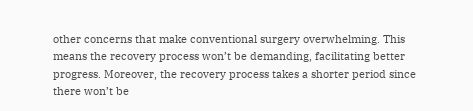other concerns that make conventional surgery overwhelming. This means the recovery process won’t be demanding, facilitating better progress. Moreover, the recovery process takes a shorter period since there won’t be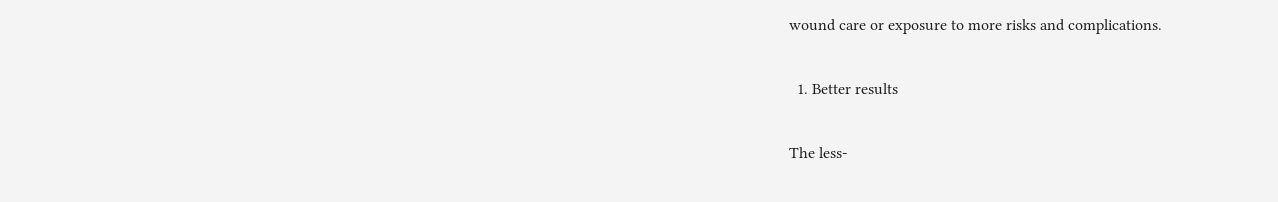wound care or exposure to more risks and complications.

  1. Better results

The less-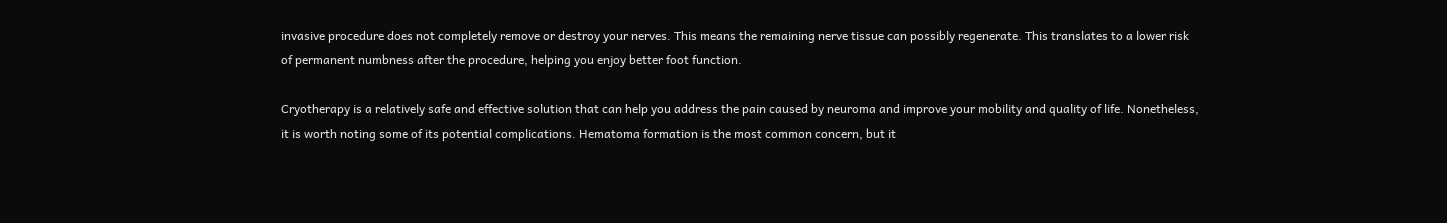invasive procedure does not completely remove or destroy your nerves. This means the remaining nerve tissue can possibly regenerate. This translates to a lower risk of permanent numbness after the procedure, helping you enjoy better foot function.

Cryotherapy is a relatively safe and effective solution that can help you address the pain caused by neuroma and improve your mobility and quality of life. Nonetheless, it is worth noting some of its potential complications. Hematoma formation is the most common concern, but it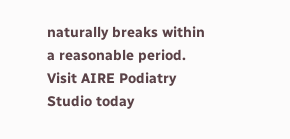naturally breaks within a reasonable period. Visit AIRE Podiatry Studio today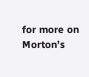for more on Morton’s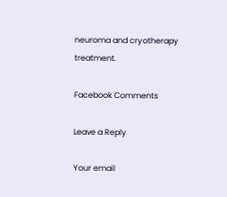neuroma and cryotherapy treatment.

Facebook Comments

Leave a Reply

Your email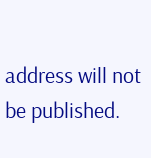address will not be published.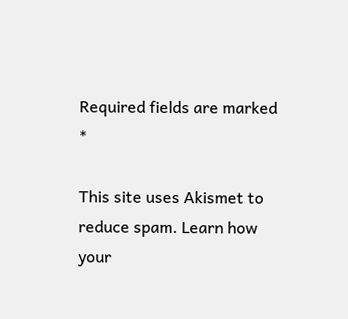Required fields are marked *

This site uses Akismet to reduce spam. Learn how your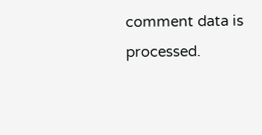comment data is processed.